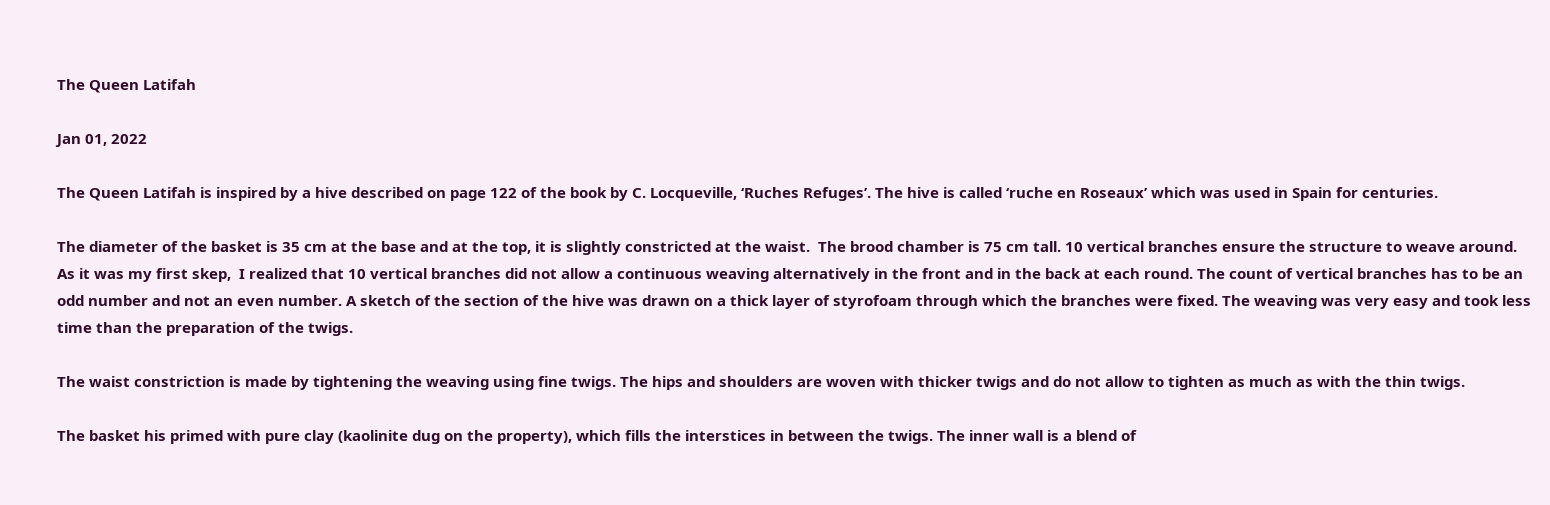The Queen Latifah

Jan 01, 2022

The Queen Latifah is inspired by a hive described on page 122 of the book by C. Locqueville, ‘Ruches Refuges’. The hive is called ‘ruche en Roseaux’ which was used in Spain for centuries.

The diameter of the basket is 35 cm at the base and at the top, it is slightly constricted at the waist.  The brood chamber is 75 cm tall. 10 vertical branches ensure the structure to weave around. As it was my first skep,  I realized that 10 vertical branches did not allow a continuous weaving alternatively in the front and in the back at each round. The count of vertical branches has to be an odd number and not an even number. A sketch of the section of the hive was drawn on a thick layer of styrofoam through which the branches were fixed. The weaving was very easy and took less time than the preparation of the twigs.

The waist constriction is made by tightening the weaving using fine twigs. The hips and shoulders are woven with thicker twigs and do not allow to tighten as much as with the thin twigs.

The basket his primed with pure clay (kaolinite dug on the property), which fills the interstices in between the twigs. The inner wall is a blend of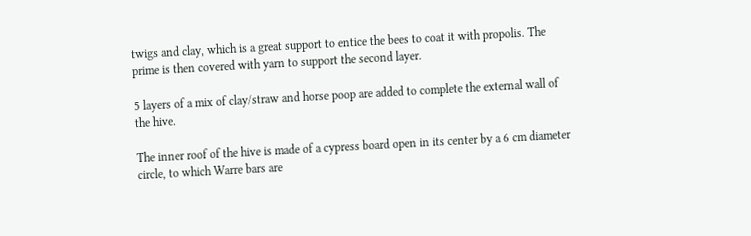twigs and clay, which is a great support to entice the bees to coat it with propolis. The prime is then covered with yarn to support the second layer.

5 layers of a mix of clay/straw and horse poop are added to complete the external wall of the hive.

The inner roof of the hive is made of a cypress board open in its center by a 6 cm diameter circle, to which Warre bars are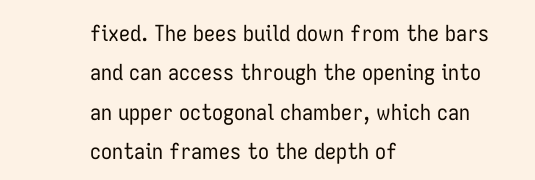fixed. The bees build down from the bars and can access through the opening into an upper octogonal chamber, which can contain frames to the depth of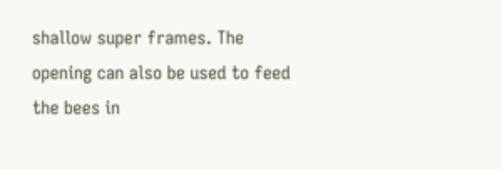shallow super frames. The opening can also be used to feed the bees in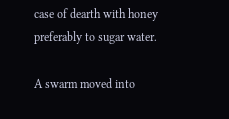case of dearth with honey preferably to sugar water.

A swarm moved into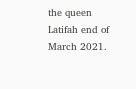the queen Latifah end of March 2021.